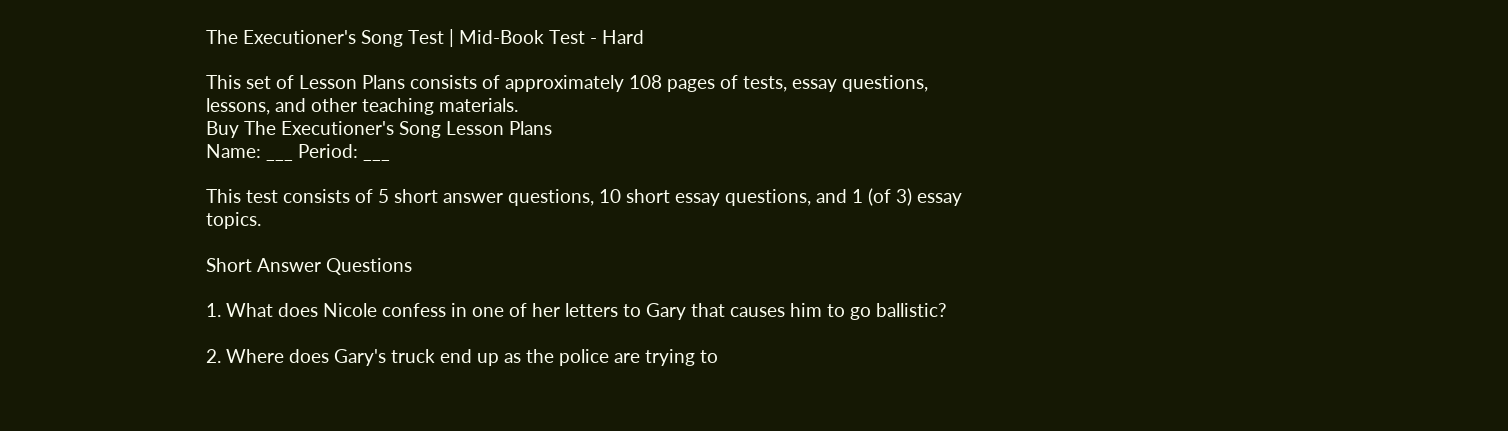The Executioner's Song Test | Mid-Book Test - Hard

This set of Lesson Plans consists of approximately 108 pages of tests, essay questions, lessons, and other teaching materials.
Buy The Executioner's Song Lesson Plans
Name: ___ Period: ___

This test consists of 5 short answer questions, 10 short essay questions, and 1 (of 3) essay topics.

Short Answer Questions

1. What does Nicole confess in one of her letters to Gary that causes him to go ballistic?

2. Where does Gary's truck end up as the police are trying to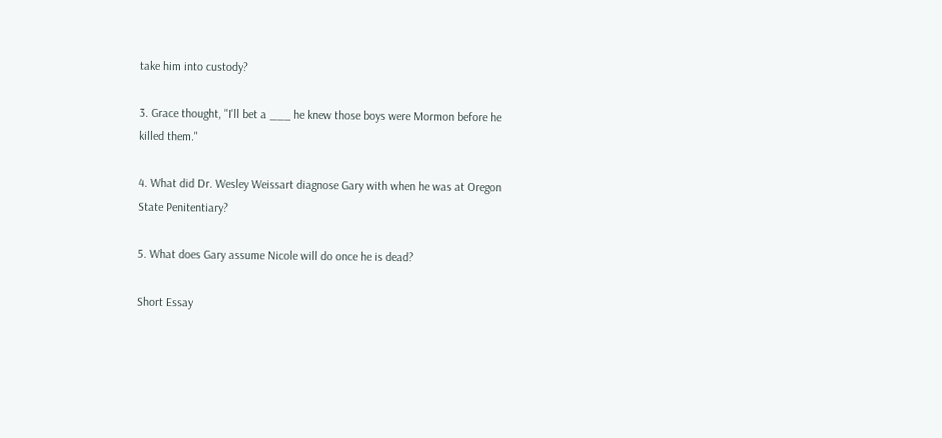take him into custody?

3. Grace thought, "I'll bet a ___ he knew those boys were Mormon before he killed them."

4. What did Dr. Wesley Weissart diagnose Gary with when he was at Oregon State Penitentiary?

5. What does Gary assume Nicole will do once he is dead?

Short Essay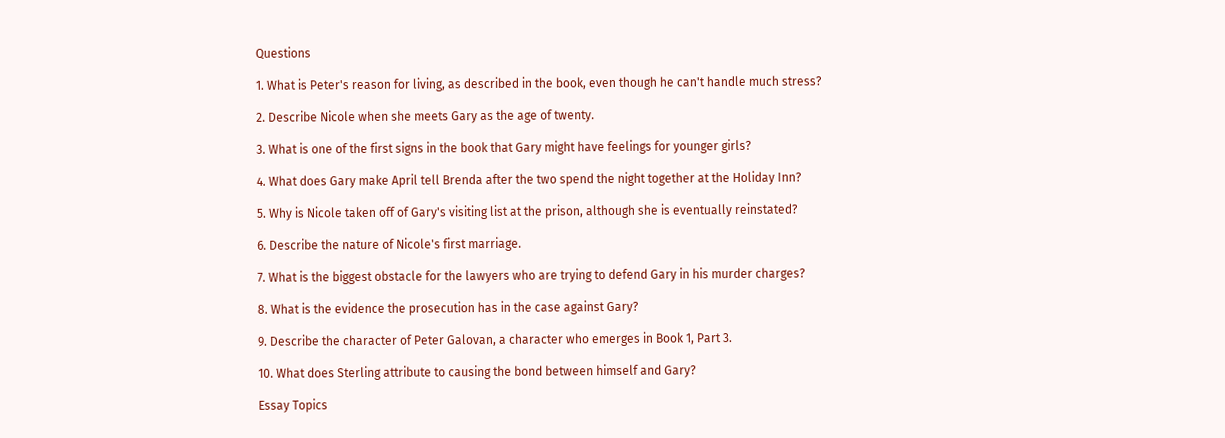Questions

1. What is Peter's reason for living, as described in the book, even though he can't handle much stress?

2. Describe Nicole when she meets Gary as the age of twenty.

3. What is one of the first signs in the book that Gary might have feelings for younger girls?

4. What does Gary make April tell Brenda after the two spend the night together at the Holiday Inn?

5. Why is Nicole taken off of Gary's visiting list at the prison, although she is eventually reinstated?

6. Describe the nature of Nicole's first marriage.

7. What is the biggest obstacle for the lawyers who are trying to defend Gary in his murder charges?

8. What is the evidence the prosecution has in the case against Gary?

9. Describe the character of Peter Galovan, a character who emerges in Book 1, Part 3.

10. What does Sterling attribute to causing the bond between himself and Gary?

Essay Topics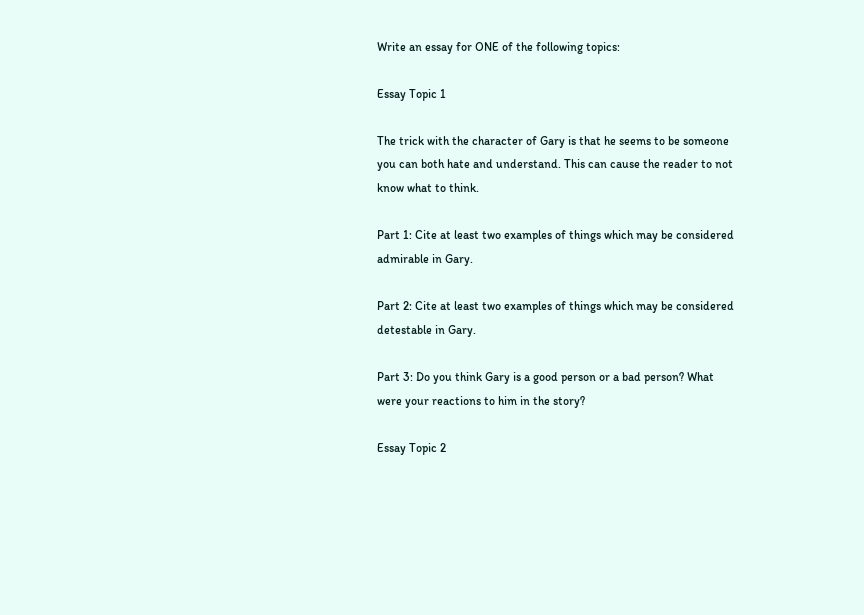Write an essay for ONE of the following topics:

Essay Topic 1

The trick with the character of Gary is that he seems to be someone you can both hate and understand. This can cause the reader to not know what to think.

Part 1: Cite at least two examples of things which may be considered admirable in Gary.

Part 2: Cite at least two examples of things which may be considered detestable in Gary.

Part 3: Do you think Gary is a good person or a bad person? What were your reactions to him in the story?

Essay Topic 2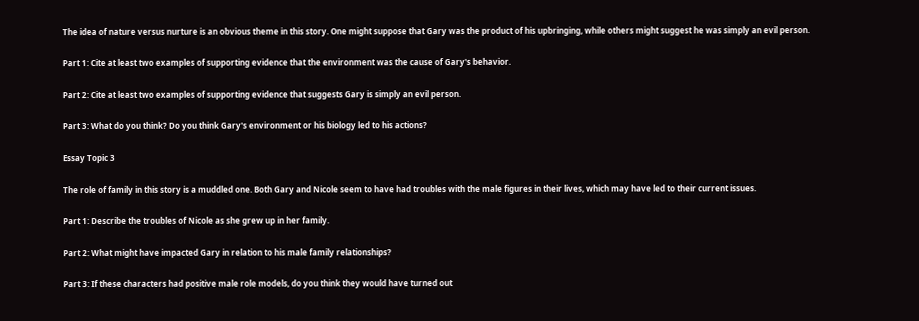The idea of nature versus nurture is an obvious theme in this story. One might suppose that Gary was the product of his upbringing, while others might suggest he was simply an evil person.

Part 1: Cite at least two examples of supporting evidence that the environment was the cause of Gary's behavior.

Part 2: Cite at least two examples of supporting evidence that suggests Gary is simply an evil person.

Part 3: What do you think? Do you think Gary's environment or his biology led to his actions?

Essay Topic 3

The role of family in this story is a muddled one. Both Gary and Nicole seem to have had troubles with the male figures in their lives, which may have led to their current issues.

Part 1: Describe the troubles of Nicole as she grew up in her family.

Part 2: What might have impacted Gary in relation to his male family relationships?

Part 3: If these characters had positive male role models, do you think they would have turned out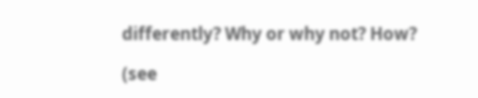differently? Why or why not? How?

(see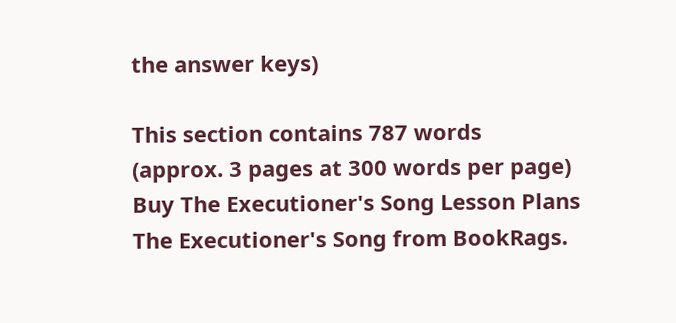the answer keys)

This section contains 787 words
(approx. 3 pages at 300 words per page)
Buy The Executioner's Song Lesson Plans
The Executioner's Song from BookRags.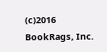(c)2016 BookRags, Inc.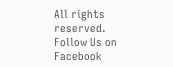All rights reserved.
Follow Us on Facebook